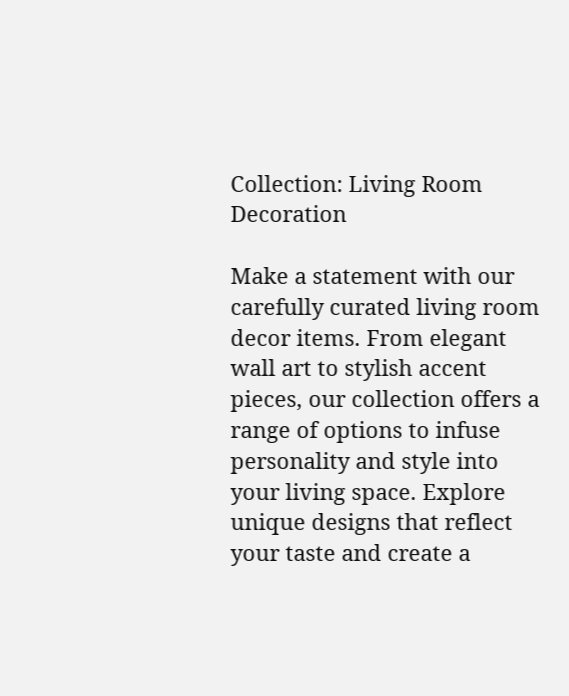Collection: Living Room Decoration

Make a statement with our carefully curated living room decor items. From elegant wall art to stylish accent pieces, our collection offers a range of options to infuse personality and style into your living space. Explore unique designs that reflect your taste and create a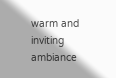warm and inviting ambiance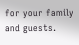for your family and guests.